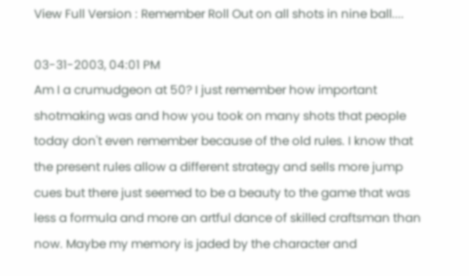View Full Version : Remember Roll Out on all shots in nine ball....

03-31-2003, 04:01 PM
Am I a crumudgeon at 50? I just remember how important shotmaking was and how you took on many shots that people today don't even remember because of the old rules. I know that the present rules allow a different strategy and sells more jump cues but there just seemed to be a beauty to the game that was less a formula and more an artful dance of skilled craftsman than now. Maybe my memory is jaded by the character and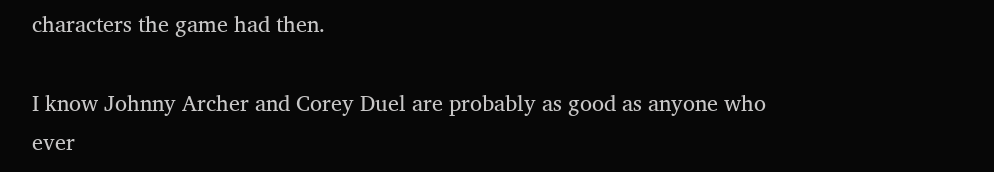characters the game had then.

I know Johnny Archer and Corey Duel are probably as good as anyone who ever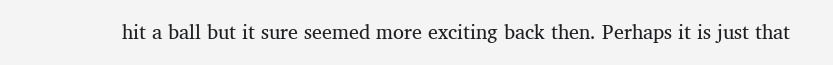hit a ball but it sure seemed more exciting back then. Perhaps it is just that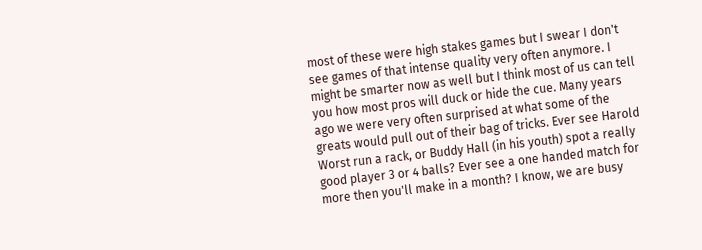most of these were high stakes games but I swear I don't see games of that intense quality very often anymore. I might be smarter now as well but I think most of us can tell you how most pros will duck or hide the cue. Many years ago we were very often surprised at what some of the greats would pull out of their bag of tricks. Ever see Harold Worst run a rack, or Buddy Hall (in his youth) spot a really good player 3 or 4 balls? Ever see a one handed match for more then you'll make in a month? I know, we are busy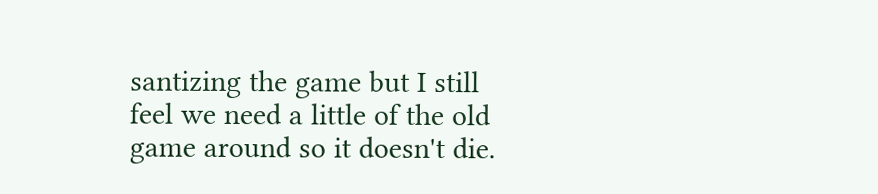santizing the game but I still feel we need a little of the old game around so it doesn't die.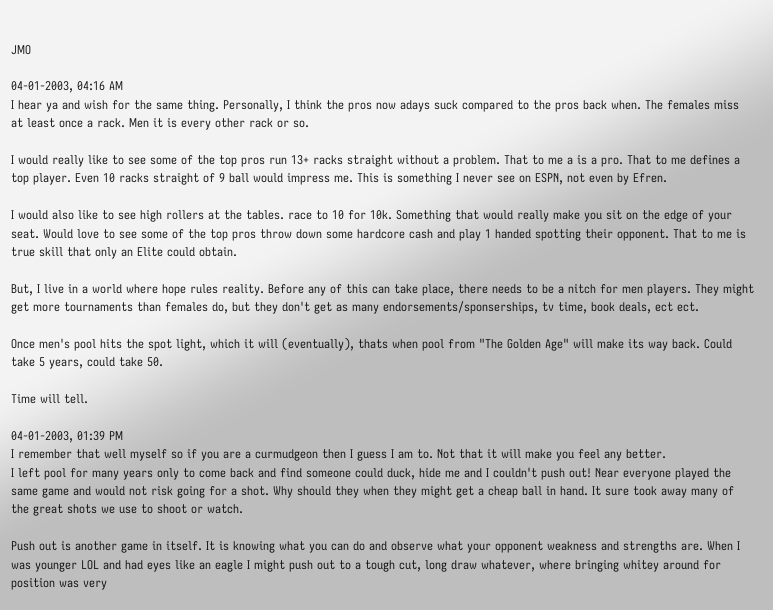JMO

04-01-2003, 04:16 AM
I hear ya and wish for the same thing. Personally, I think the pros now adays suck compared to the pros back when. The females miss at least once a rack. Men it is every other rack or so.

I would really like to see some of the top pros run 13+ racks straight without a problem. That to me a is a pro. That to me defines a top player. Even 10 racks straight of 9 ball would impress me. This is something I never see on ESPN, not even by Efren.

I would also like to see high rollers at the tables. race to 10 for 10k. Something that would really make you sit on the edge of your seat. Would love to see some of the top pros throw down some hardcore cash and play 1 handed spotting their opponent. That to me is true skill that only an Elite could obtain.

But, I live in a world where hope rules reality. Before any of this can take place, there needs to be a nitch for men players. They might get more tournaments than females do, but they don't get as many endorsements/sponserships, tv time, book deals, ect ect.

Once men's pool hits the spot light, which it will (eventually), thats when pool from "The Golden Age" will make its way back. Could take 5 years, could take 50.

Time will tell.

04-01-2003, 01:39 PM
I remember that well myself so if you are a curmudgeon then I guess I am to. Not that it will make you feel any better.
I left pool for many years only to come back and find someone could duck, hide me and I couldn't push out! Near everyone played the same game and would not risk going for a shot. Why should they when they might get a cheap ball in hand. It sure took away many of the great shots we use to shoot or watch.

Push out is another game in itself. It is knowing what you can do and observe what your opponent weakness and strengths are. When I was younger LOL and had eyes like an eagle I might push out to a tough cut, long draw whatever, where bringing whitey around for position was very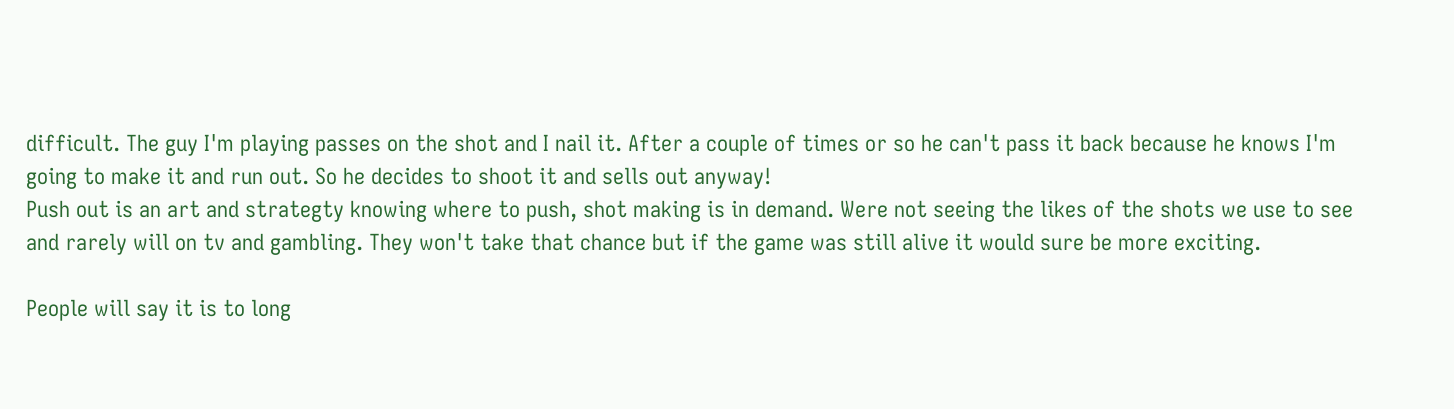difficult. The guy I'm playing passes on the shot and I nail it. After a couple of times or so he can't pass it back because he knows I'm going to make it and run out. So he decides to shoot it and sells out anyway!
Push out is an art and strategty knowing where to push, shot making is in demand. Were not seeing the likes of the shots we use to see and rarely will on tv and gambling. They won't take that chance but if the game was still alive it would sure be more exciting.

People will say it is to long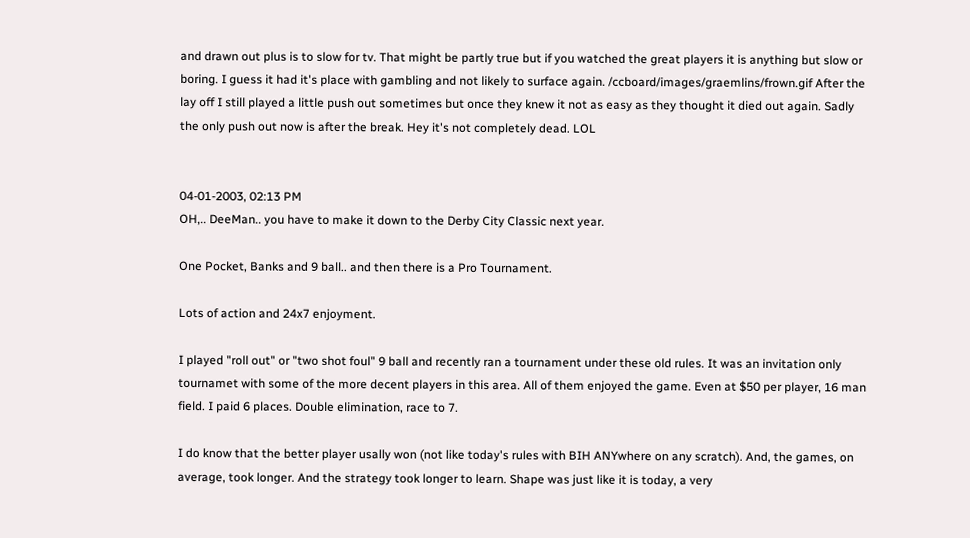and drawn out plus is to slow for tv. That might be partly true but if you watched the great players it is anything but slow or boring. I guess it had it's place with gambling and not likely to surface again. /ccboard/images/graemlins/frown.gif After the lay off I still played a little push out sometimes but once they knew it not as easy as they thought it died out again. Sadly the only push out now is after the break. Hey it's not completely dead. LOL


04-01-2003, 02:13 PM
OH,.. DeeMan.. you have to make it down to the Derby City Classic next year.

One Pocket, Banks and 9 ball.. and then there is a Pro Tournament.

Lots of action and 24x7 enjoyment.

I played "roll out" or "two shot foul" 9 ball and recently ran a tournament under these old rules. It was an invitation only tournamet with some of the more decent players in this area. All of them enjoyed the game. Even at $50 per player, 16 man field. I paid 6 places. Double elimination, race to 7.

I do know that the better player usally won (not like today's rules with BIH ANYwhere on any scratch). And, the games, on average, took longer. And the strategy took longer to learn. Shape was just like it is today, a very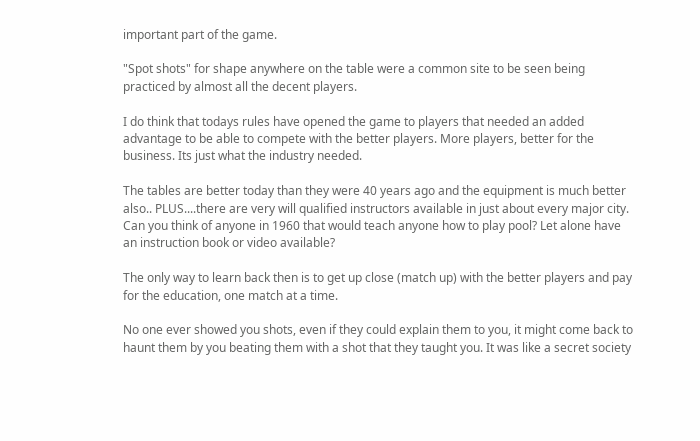important part of the game.

"Spot shots" for shape anywhere on the table were a common site to be seen being practiced by almost all the decent players.

I do think that todays rules have opened the game to players that needed an added advantage to be able to compete with the better players. More players, better for the business. Its just what the industry needed.

The tables are better today than they were 40 years ago and the equipment is much better also.. PLUS....there are very will qualified instructors available in just about every major city. Can you think of anyone in 1960 that would teach anyone how to play pool? Let alone have an instruction book or video available?

The only way to learn back then is to get up close (match up) with the better players and pay for the education, one match at a time.

No one ever showed you shots, even if they could explain them to you, it might come back to haunt them by you beating them with a shot that they taught you. It was like a secret society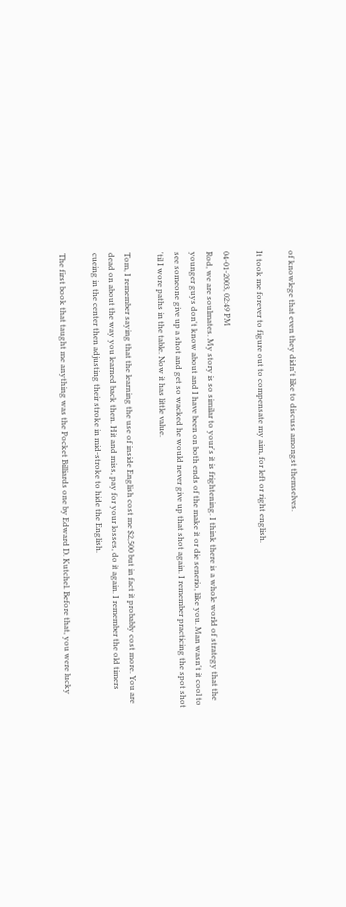of knowlege that even they didn't like to discuss amongst themselves.

It took me forever to figure out to compensate my aim, for left or right english.

04-01-2003, 02:49 PM
Rod, we are soulmates. My story is so similar to your's it is frightening. I think there is a whole world of strategy that the younger guys don't know about and I have been on both ends of the make it or die senerio, like you. Man wasn't it cool to see someone give up a shot and get so wacked he would never give up that shot again. I remember practicing the spot shot 'til I wore paths in the table. Now it has little value.

Tom, I remember saying that the learning the use of inside English cost me $2,500 but in fact it probably cost more. You are dead on about the way you learned back then. Hit and miss, pay for your losses, do it again. I remember the old timers cueing in the center then adjusting their stroke in mid-stroke to hide the English.

The first book that taught me anything was the Pocket Billiards one by Edward D. Kutchel. Before that, you were lucky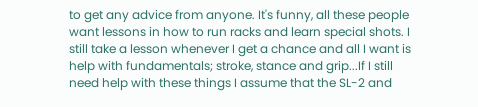to get any advice from anyone. It's funny, all these people want lessons in how to run racks and learn special shots. I still take a lesson whenever I get a chance and all I want is help with fundamentals; stroke, stance and grip...If I still need help with these things I assume that the SL-2 and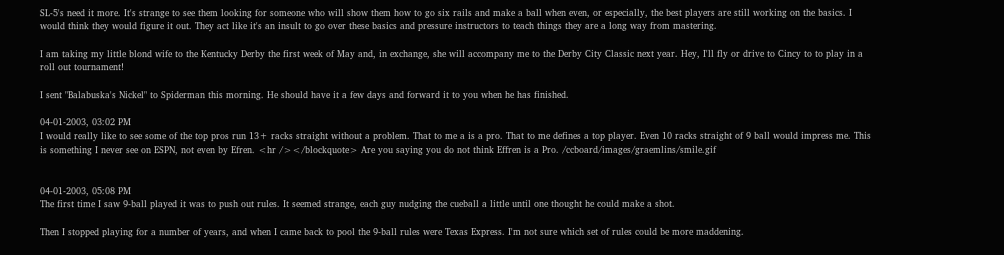SL-5's need it more. It's strange to see them looking for someone who will show them how to go six rails and make a ball when even, or especially, the best players are still working on the basics. I would think they would figure it out. They act like it's an insult to go over these basics and pressure instructors to teach things they are a long way from mastering.

I am taking my little blond wife to the Kentucky Derby the first week of May and, in exchange, she will accompany me to the Derby City Classic next year. Hey, I'll fly or drive to Cincy to to play in a roll out tournament!

I sent "Balabuska's Nickel" to Spiderman this morning. He should have it a few days and forward it to you when he has finished.

04-01-2003, 03:02 PM
I would really like to see some of the top pros run 13+ racks straight without a problem. That to me a is a pro. That to me defines a top player. Even 10 racks straight of 9 ball would impress me. This is something I never see on ESPN, not even by Efren. <hr /></blockquote> Are you saying you do not think Effren is a Pro. /ccboard/images/graemlins/smile.gif


04-01-2003, 05:08 PM
The first time I saw 9-ball played it was to push out rules. It seemed strange, each guy nudging the cueball a little until one thought he could make a shot.

Then I stopped playing for a number of years, and when I came back to pool the 9-ball rules were Texas Express. I'm not sure which set of rules could be more maddening.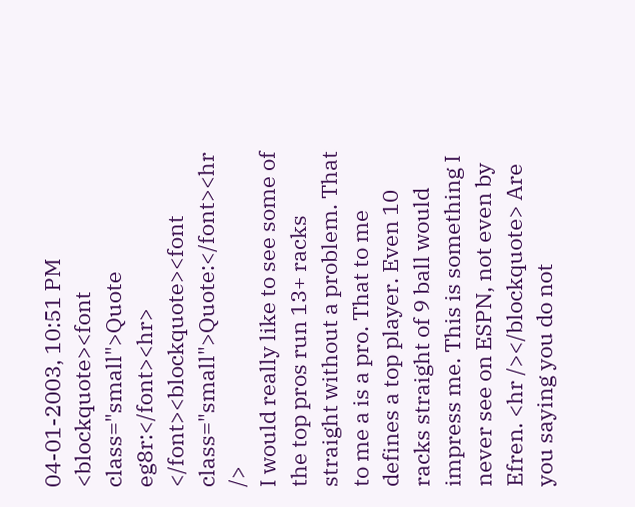04-01-2003, 10:51 PM
<blockquote><font class="small">Quote eg8r:</font><hr> </font><blockquote><font class="small">Quote:</font><hr />
I would really like to see some of the top pros run 13+ racks straight without a problem. That to me a is a pro. That to me defines a top player. Even 10 racks straight of 9 ball would impress me. This is something I never see on ESPN, not even by Efren. <hr /></blockquote> Are you saying you do not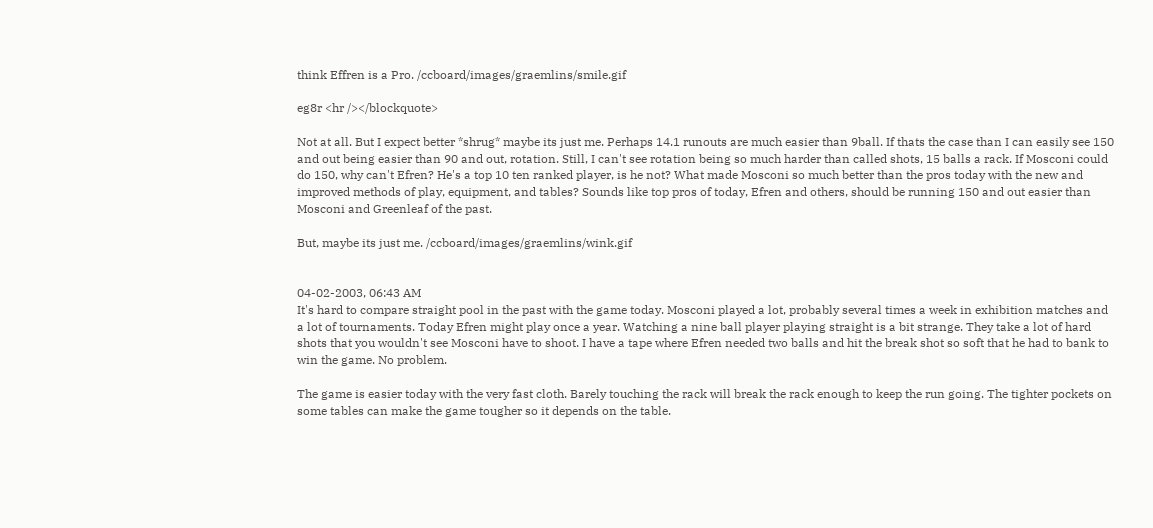think Effren is a Pro. /ccboard/images/graemlins/smile.gif

eg8r <hr /></blockquote>

Not at all. But I expect better *shrug* maybe its just me. Perhaps 14.1 runouts are much easier than 9ball. If thats the case than I can easily see 150 and out being easier than 90 and out, rotation. Still, I can't see rotation being so much harder than called shots, 15 balls a rack. If Mosconi could do 150, why can't Efren? He's a top 10 ten ranked player, is he not? What made Mosconi so much better than the pros today with the new and improved methods of play, equipment, and tables? Sounds like top pros of today, Efren and others, should be running 150 and out easier than Mosconi and Greenleaf of the past.

But, maybe its just me. /ccboard/images/graemlins/wink.gif


04-02-2003, 06:43 AM
It's hard to compare straight pool in the past with the game today. Mosconi played a lot, probably several times a week in exhibition matches and a lot of tournaments. Today Efren might play once a year. Watching a nine ball player playing straight is a bit strange. They take a lot of hard shots that you wouldn't see Mosconi have to shoot. I have a tape where Efren needed two balls and hit the break shot so soft that he had to bank to win the game. No problem.

The game is easier today with the very fast cloth. Barely touching the rack will break the rack enough to keep the run going. The tighter pockets on some tables can make the game tougher so it depends on the table.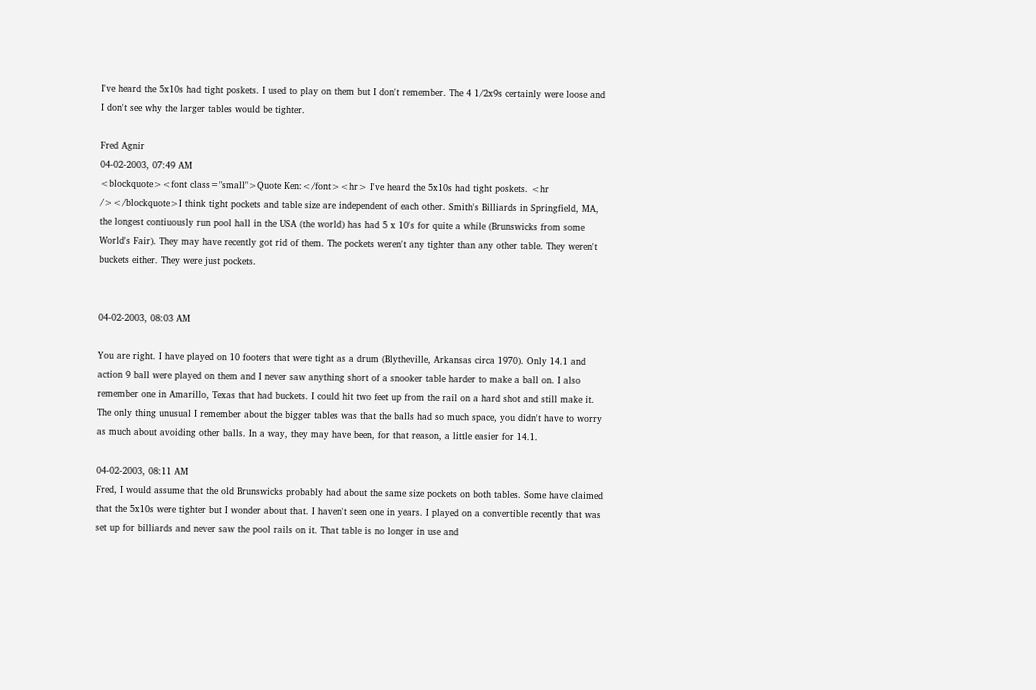I've heard the 5x10s had tight poskets. I used to play on them but I don't remember. The 4 1/2x9s certainly were loose and I don't see why the larger tables would be tighter.

Fred Agnir
04-02-2003, 07:49 AM
<blockquote><font class="small">Quote Ken:</font><hr> I've heard the 5x10s had tight poskets. <hr /></blockquote>I think tight pockets and table size are independent of each other. Smith's Billiards in Springfield, MA, the longest contiuously run pool hall in the USA (the world) has had 5 x 10's for quite a while (Brunswicks from some World's Fair). They may have recently got rid of them. The pockets weren't any tighter than any other table. They weren't buckets either. They were just pockets.


04-02-2003, 08:03 AM

You are right. I have played on 10 footers that were tight as a drum (Blytheville, Arkansas circa 1970). Only 14.1 and action 9 ball were played on them and I never saw anything short of a snooker table harder to make a ball on. I also remember one in Amarillo, Texas that had buckets. I could hit two feet up from the rail on a hard shot and still make it. The only thing unusual I remember about the bigger tables was that the balls had so much space, you didn't have to worry as much about avoiding other balls. In a way, they may have been, for that reason, a little easier for 14.1.

04-02-2003, 08:11 AM
Fred, I would assume that the old Brunswicks probably had about the same size pockets on both tables. Some have claimed that the 5x10s were tighter but I wonder about that. I haven't seen one in years. I played on a convertible recently that was set up for billiards and never saw the pool rails on it. That table is no longer in use and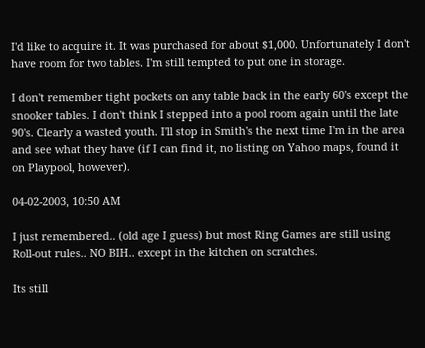I'd like to acquire it. It was purchased for about $1,000. Unfortunately I don't have room for two tables. I'm still tempted to put one in storage.

I don't remember tight pockets on any table back in the early 60's except the snooker tables. I don't think I stepped into a pool room again until the late 90's. Clearly a wasted youth. I'll stop in Smith's the next time I'm in the area and see what they have (if I can find it, no listing on Yahoo maps, found it on Playpool, however).

04-02-2003, 10:50 AM

I just remembered.. (old age I guess) but most Ring Games are still using Roll-out rules.. NO BIH.. except in the kitchen on scratches.

Its still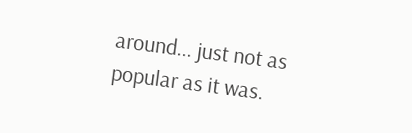around... just not as popular as it was.